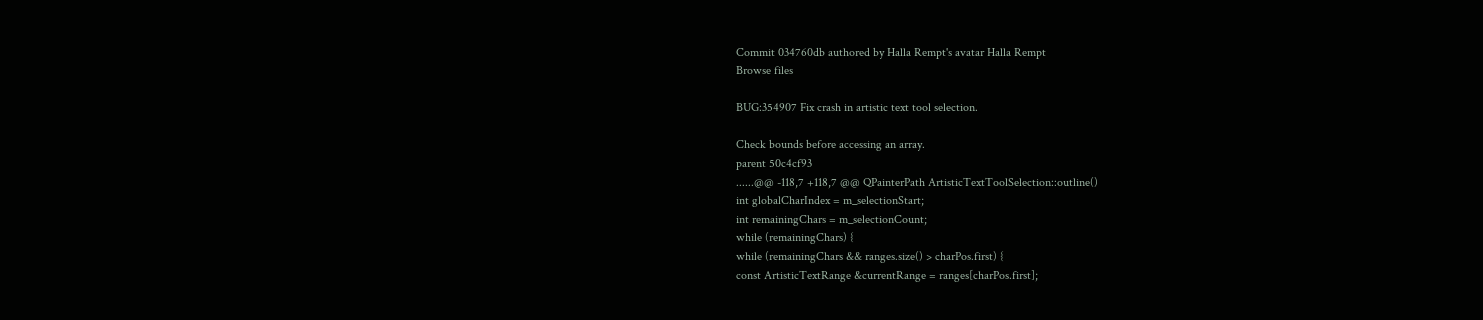Commit 034760db authored by Halla Rempt's avatar Halla Rempt
Browse files

BUG:354907 Fix crash in artistic text tool selection.

Check bounds before accessing an array.
parent 50c4cf93
......@@ -118,7 +118,7 @@ QPainterPath ArtisticTextToolSelection::outline()
int globalCharIndex = m_selectionStart;
int remainingChars = m_selectionCount;
while (remainingChars) {
while (remainingChars && ranges.size() > charPos.first) {
const ArtisticTextRange &currentRange = ranges[charPos.first];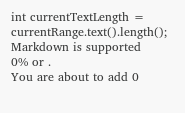int currentTextLength = currentRange.text().length();
Markdown is supported
0% or .
You are about to add 0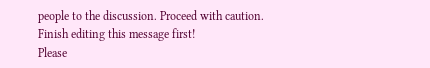people to the discussion. Proceed with caution.
Finish editing this message first!
Please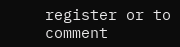register or to comment